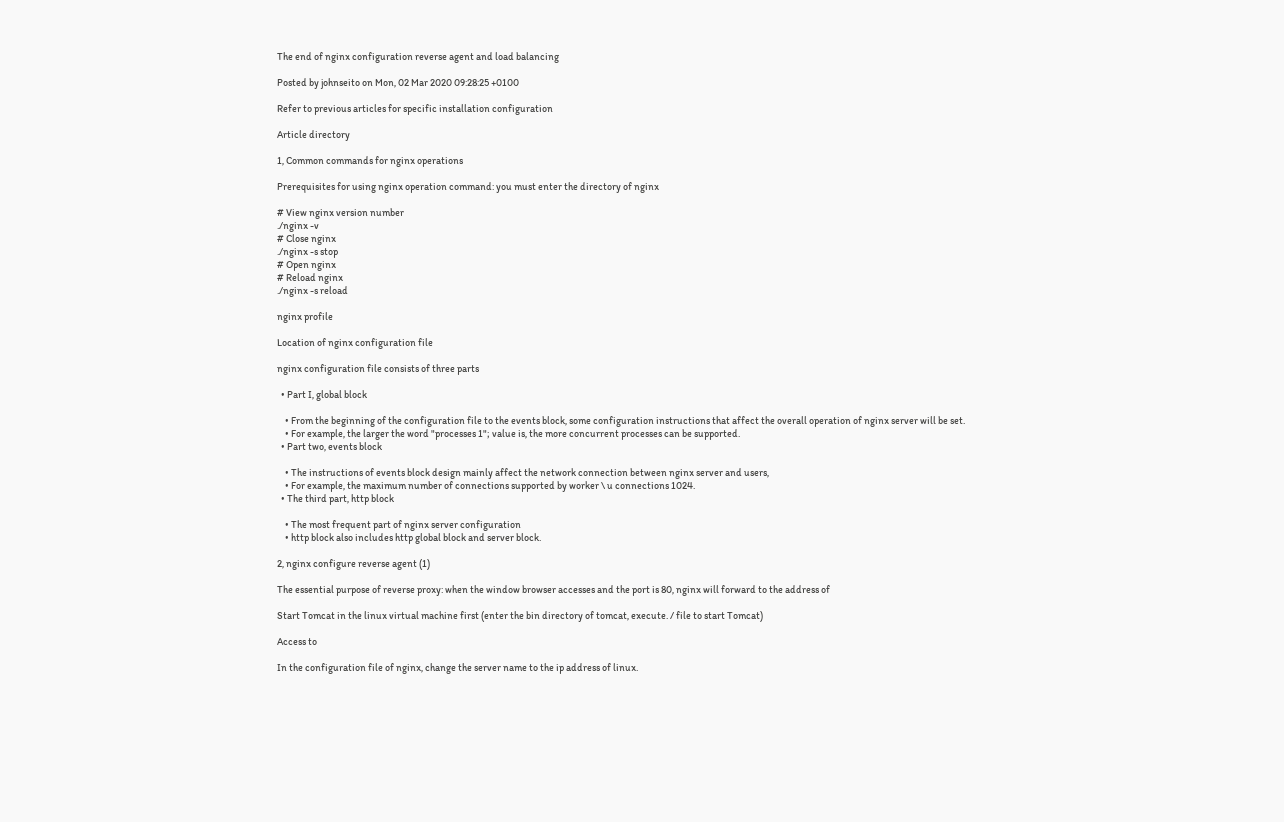The end of nginx configuration reverse agent and load balancing

Posted by johnseito on Mon, 02 Mar 2020 09:28:25 +0100

Refer to previous articles for specific installation configuration

Article directory

1, Common commands for nginx operations

Prerequisites for using nginx operation command: you must enter the directory of nginx

# View nginx version number
./nginx -v
# Close nginx
./nginx -s stop
# Open nginx
# Reload nginx
./nginx -s reload

nginx profile

Location of nginx configuration file

nginx configuration file consists of three parts

  • Part I, global block

    • From the beginning of the configuration file to the events block, some configuration instructions that affect the overall operation of nginx server will be set.
    • For example, the larger the word "processes 1"; value is, the more concurrent processes can be supported.
  • Part two, events block

    • The instructions of events block design mainly affect the network connection between nginx server and users,
    • For example, the maximum number of connections supported by worker \ u connections 1024.
  • The third part, http block

    • The most frequent part of nginx server configuration
    • http block also includes http global block and server block.

2, nginx configure reverse agent (1)

The essential purpose of reverse proxy: when the window browser accesses and the port is 80, nginx will forward to the address of

Start Tomcat in the linux virtual machine first (enter the bin directory of tomcat, execute. / file to start Tomcat)

Access to

In the configuration file of nginx, change the server name to the ip address of linux.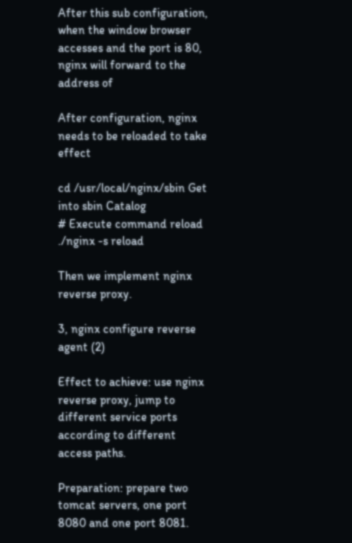After this sub configuration, when the window browser accesses and the port is 80, nginx will forward to the address of

After configuration, nginx needs to be reloaded to take effect

cd /usr/local/nginx/sbin Get into sbin Catalog
# Execute command reload
./nginx -s reload

Then we implement nginx reverse proxy.

3, nginx configure reverse agent (2)

Effect to achieve: use nginx reverse proxy, jump to different service ports according to different access paths.

Preparation: prepare two tomcat servers, one port 8080 and one port 8081.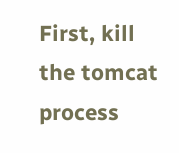First, kill the tomcat process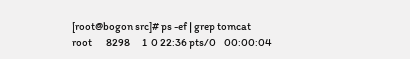[root@bogon src]# ps -ef | grep tomcat
root       8298      1  0 22:36 pts/0    00:00:04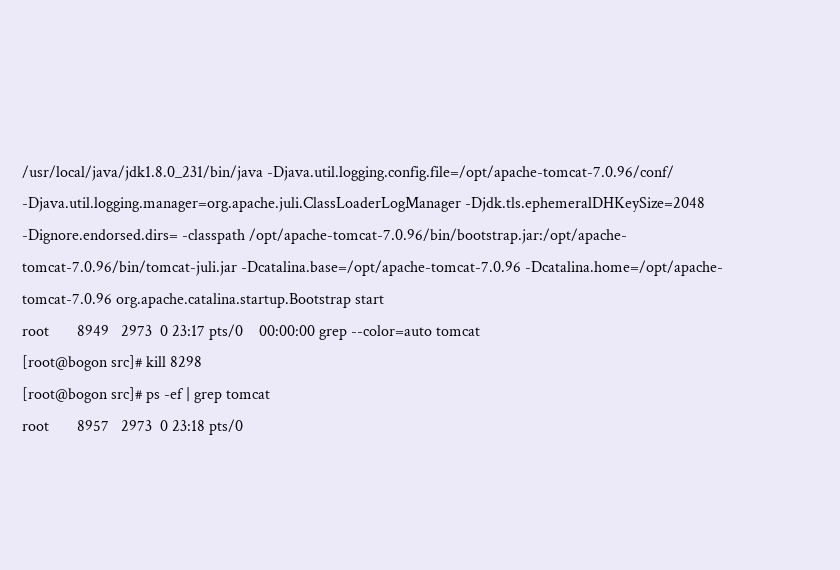/usr/local/java/jdk1.8.0_231/bin/java -Djava.util.logging.config.file=/opt/apache-tomcat-7.0.96/conf/ -Djava.util.logging.manager=org.apache.juli.ClassLoaderLogManager -Djdk.tls.ephemeralDHKeySize=2048 -Dignore.endorsed.dirs= -classpath /opt/apache-tomcat-7.0.96/bin/bootstrap.jar:/opt/apache-tomcat-7.0.96/bin/tomcat-juli.jar -Dcatalina.base=/opt/apache-tomcat-7.0.96 -Dcatalina.home=/opt/apache-tomcat-7.0.96 org.apache.catalina.startup.Bootstrap start
root       8949   2973  0 23:17 pts/0    00:00:00 grep --color=auto tomcat
[root@bogon src]# kill 8298
[root@bogon src]# ps -ef | grep tomcat
root       8957   2973  0 23:18 pts/0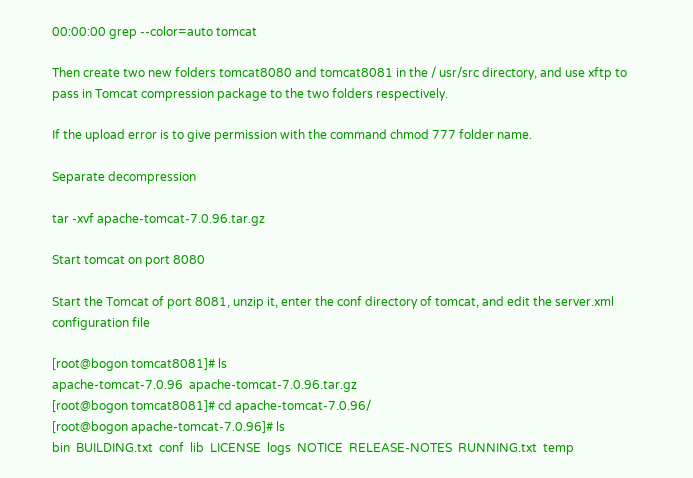00:00:00 grep --color=auto tomcat

Then create two new folders tomcat8080 and tomcat8081 in the / usr/src directory, and use xftp to pass in Tomcat compression package to the two folders respectively.

If the upload error is to give permission with the command chmod 777 folder name.

Separate decompression

tar -xvf apache-tomcat-7.0.96.tar.gz

Start tomcat on port 8080

Start the Tomcat of port 8081, unzip it, enter the conf directory of tomcat, and edit the server.xml configuration file

[root@bogon tomcat8081]# ls
apache-tomcat-7.0.96  apache-tomcat-7.0.96.tar.gz
[root@bogon tomcat8081]# cd apache-tomcat-7.0.96/
[root@bogon apache-tomcat-7.0.96]# ls
bin  BUILDING.txt  conf  lib  LICENSE  logs  NOTICE  RELEASE-NOTES  RUNNING.txt  temp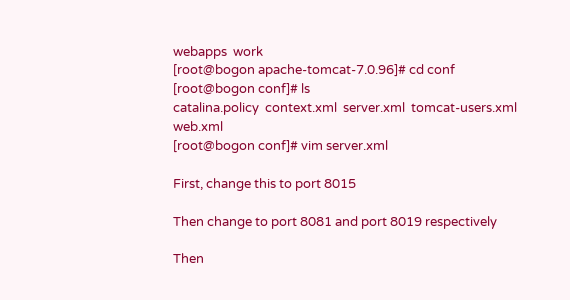webapps  work
[root@bogon apache-tomcat-7.0.96]# cd conf
[root@bogon conf]# ls
catalina.policy  context.xml  server.xml  tomcat-users.xml  web.xml
[root@bogon conf]# vim server.xml

First, change this to port 8015

Then change to port 8081 and port 8019 respectively

Then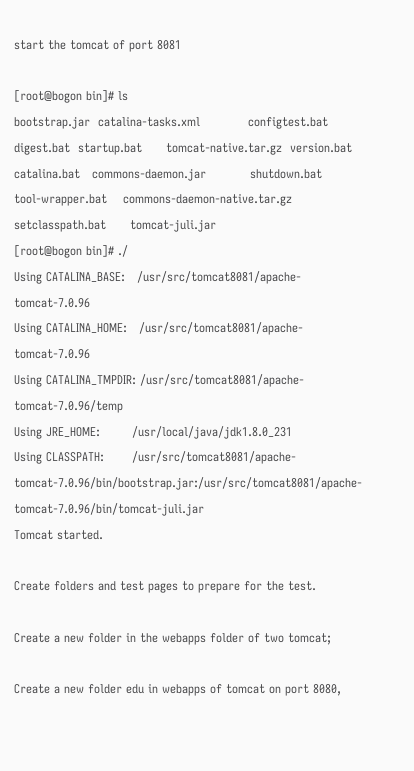start the tomcat of port 8081

[root@bogon bin]# ls
bootstrap.jar  catalina-tasks.xml            configtest.bat  digest.bat  startup.bat      tomcat-native.tar.gz  version.bat
catalina.bat   commons-daemon.jar           shutdown.bat       tool-wrapper.bat    commons-daemon-native.tar.gz       setclasspath.bat      tomcat-juli.jar
[root@bogon bin]# ./
Using CATALINA_BASE:   /usr/src/tomcat8081/apache-tomcat-7.0.96
Using CATALINA_HOME:   /usr/src/tomcat8081/apache-tomcat-7.0.96
Using CATALINA_TMPDIR: /usr/src/tomcat8081/apache-tomcat-7.0.96/temp
Using JRE_HOME:        /usr/local/java/jdk1.8.0_231
Using CLASSPATH:       /usr/src/tomcat8081/apache-tomcat-7.0.96/bin/bootstrap.jar:/usr/src/tomcat8081/apache-tomcat-7.0.96/bin/tomcat-juli.jar
Tomcat started.

Create folders and test pages to prepare for the test.

Create a new folder in the webapps folder of two tomcat;

Create a new folder edu in webapps of tomcat on port 8080,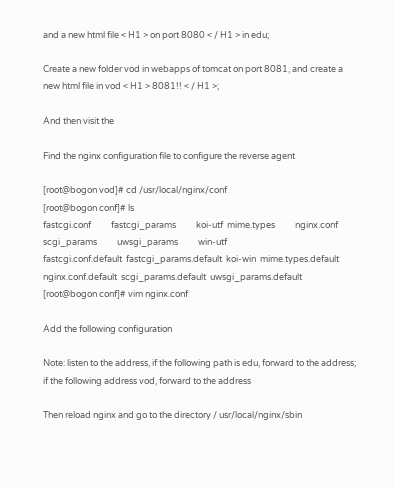and a new html file < H1 > on port 8080 < / H1 > in edu;

Create a new folder vod in webapps of tomcat on port 8081, and create a new html file in vod < H1 > 8081!! < / H1 >;

And then visit the

Find the nginx configuration file to configure the reverse agent

[root@bogon vod]# cd /usr/local/nginx/conf
[root@bogon conf]# ls
fastcgi.conf          fastcgi_params          koi-utf  mime.types          nginx.conf          scgi_params          uwsgi_params          win-utf
fastcgi.conf.default  fastcgi_params.default  koi-win  mime.types.default  nginx.conf.default  scgi_params.default  uwsgi_params.default
[root@bogon conf]# vim nginx.conf

Add the following configuration

Note: listen to the address, if the following path is edu, forward to the address; if the following address vod, forward to the address

Then reload nginx and go to the directory / usr/local/nginx/sbin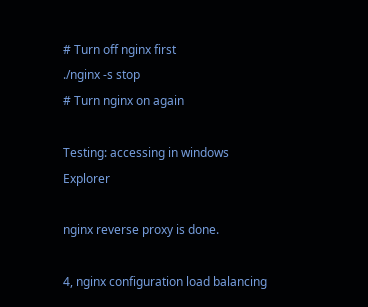# Turn off nginx first
./nginx -s stop
# Turn nginx on again

Testing: accessing in windows Explorer

nginx reverse proxy is done.

4, nginx configuration load balancing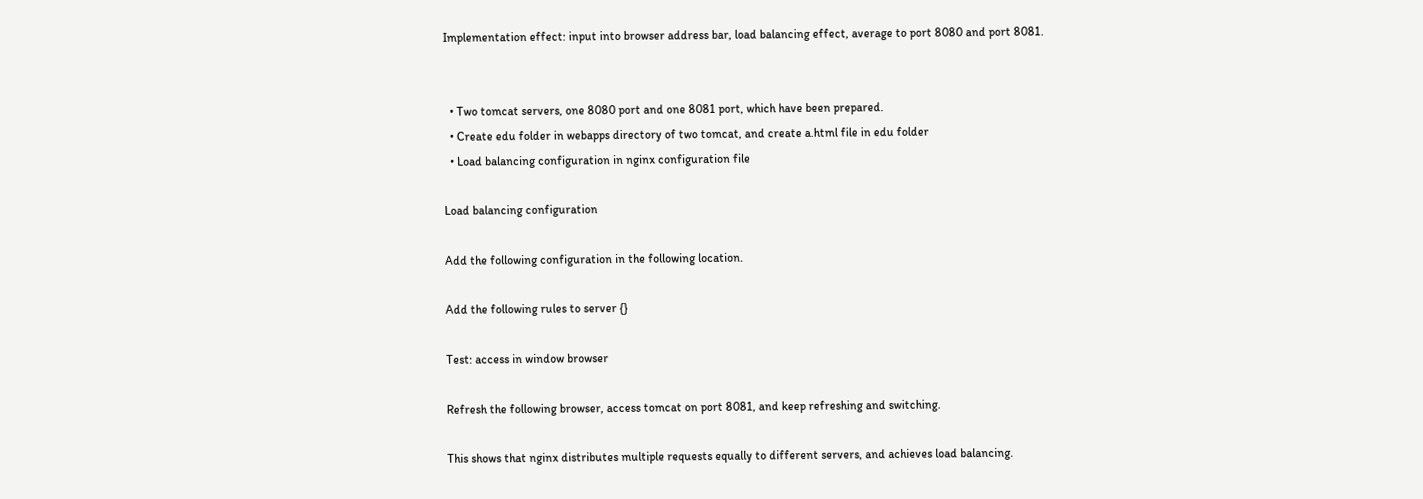Implementation effect: input into browser address bar, load balancing effect, average to port 8080 and port 8081.


  • Two tomcat servers, one 8080 port and one 8081 port, which have been prepared.
  • Create edu folder in webapps directory of two tomcat, and create a.html file in edu folder
  • Load balancing configuration in nginx configuration file

Load balancing configuration

Add the following configuration in the following location.

Add the following rules to server {}

Test: access in window browser

Refresh the following browser, access tomcat on port 8081, and keep refreshing and switching.

This shows that nginx distributes multiple requests equally to different servers, and achieves load balancing.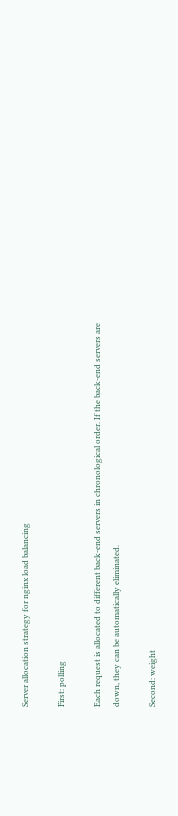Server allocation strategy for nginx load balancing

First: polling

Each request is allocated to different back-end servers in chronological order. If the back-end servers are down, they can be automatically eliminated.

Second: weight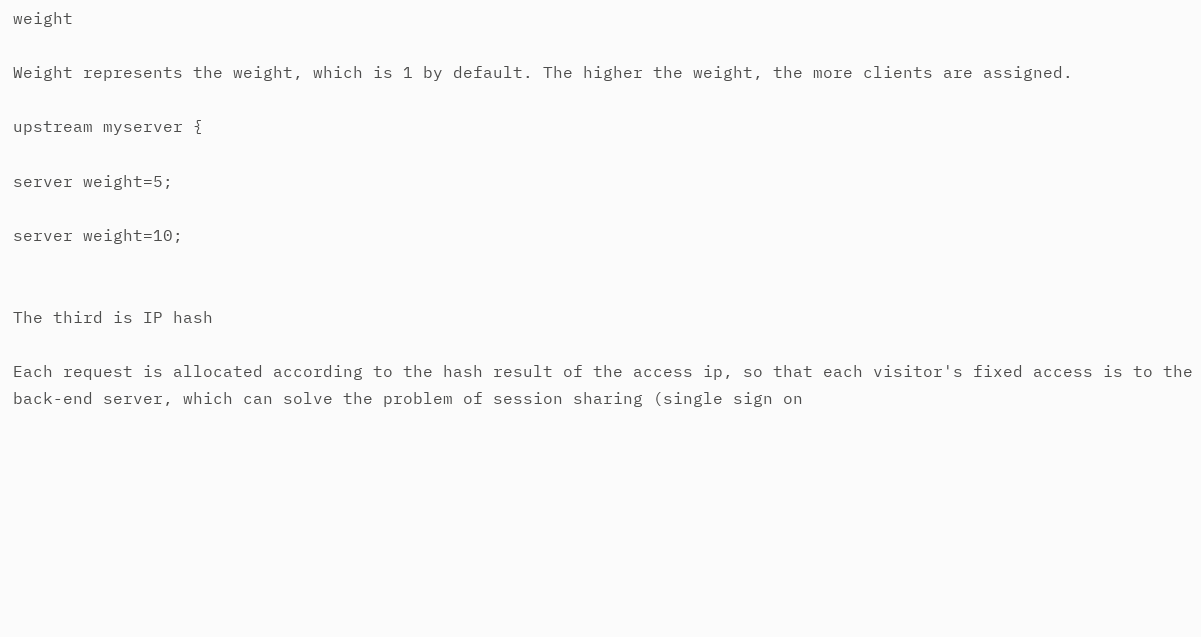weight

Weight represents the weight, which is 1 by default. The higher the weight, the more clients are assigned.

upstream myserver {

server weight=5;

server weight=10;


The third is IP hash

Each request is allocated according to the hash result of the access ip, so that each visitor's fixed access is to the back-end server, which can solve the problem of session sharing (single sign on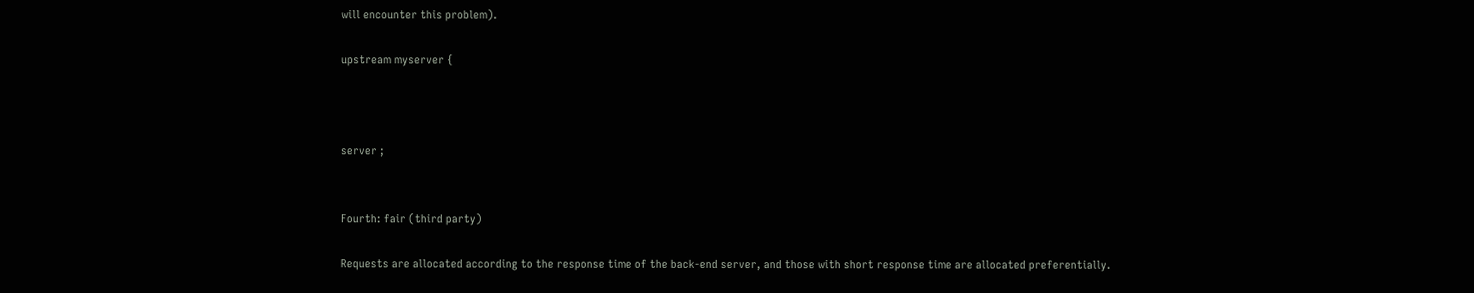will encounter this problem).

upstream myserver {



server ;


Fourth: fair (third party)

Requests are allocated according to the response time of the back-end server, and those with short response time are allocated preferentially.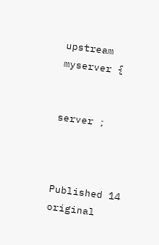upstream myserver {


server ;



Published 14 original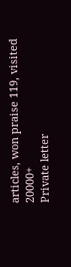articles, won praise 119, visited 20000+
Private letter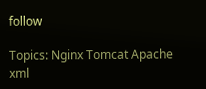follow

Topics: Nginx Tomcat Apache xml